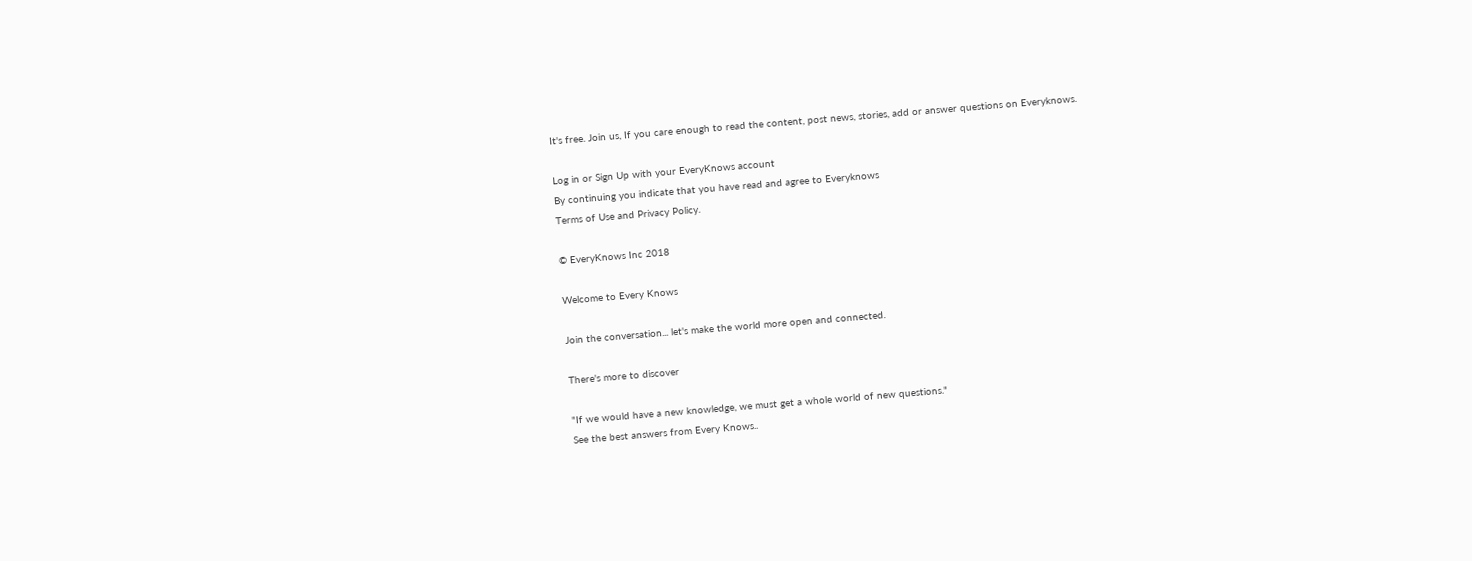It's free. Join us, If you care enough to read the content, post news, stories, add or answer questions on Everyknows.

Log in or Sign Up with your EveryKnows account
By continuing you indicate that you have read and agree to Everyknows
Terms of Use and Privacy Policy.

© EveryKnows Inc 2018

Welcome to Every Knows

Join the conversation... let's make the world more open and connected.

There's more to discover

"If we would have a new knowledge, we must get a whole world of new questions."
See the best answers from Every Knows..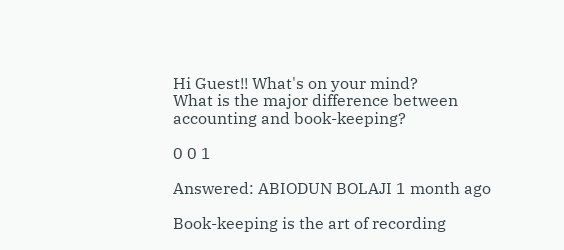Hi Guest!! What's on your mind?
What is the major difference between accounting and book-keeping?

0 0 1

Answered: ABIODUN BOLAJI 1 month ago

Book-keeping is the art of recording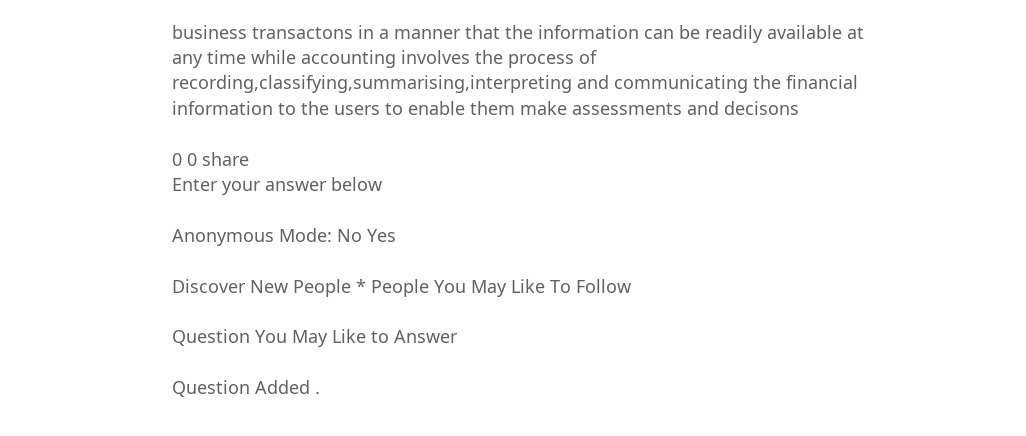business transactons in a manner that the information can be readily available at any time while accounting involves the process of recording,classifying,summarising,interpreting and communicating the financial information to the users to enable them make assessments and decisons

0 0 share
Enter your answer below

Anonymous Mode: No Yes

Discover New People * People You May Like To Follow

Question You May Like to Answer

Question Added .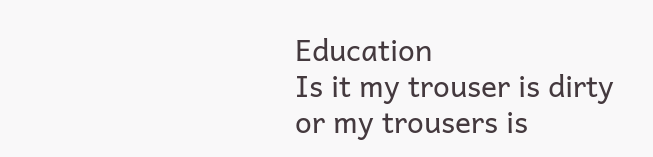Education
Is it my trouser is dirty or my trousers is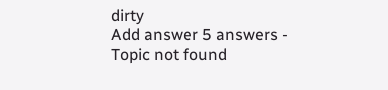dirty
Add answer 5 answers -
Topic not found